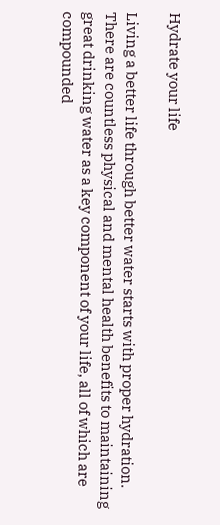Hydrate your life

Living a better life through better water starts with proper hydration. There are countless physical and mental health benefits to maintaining great drinking water as a key component of your life, all of which are compounded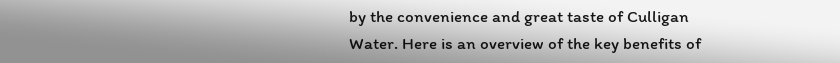by the convenience and great taste of Culligan Water. Here is an overview of the key benefits of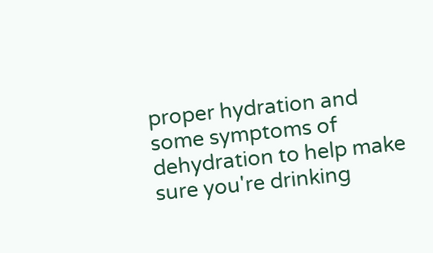proper hydration and some symptoms of dehydration to help make sure you're drinking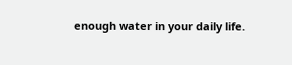enough water in your daily life.